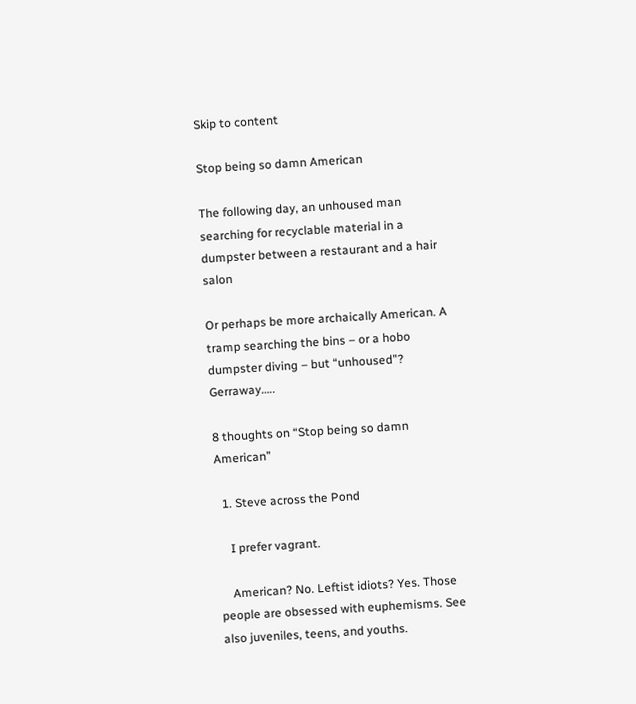Skip to content

Stop being so damn American

The following day, an unhoused man searching for recyclable material in a dumpster between a restaurant and a hair salon

Or perhaps be more archaically American. A tramp searching the bins – or a hobo dumpster diving – but “unhoused”? Gerraway…..

8 thoughts on “Stop being so damn American”

  1. Steve across the Pond

    I prefer vagrant.

    American? No. Leftist idiots? Yes. Those people are obsessed with euphemisms. See also juveniles, teens, and youths.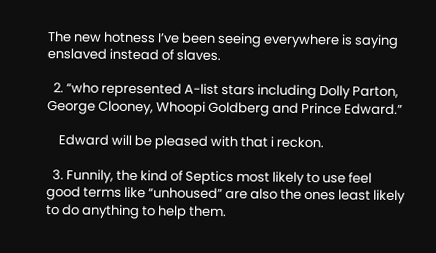The new hotness I’ve been seeing everywhere is saying enslaved instead of slaves.

  2. “who represented A-list stars including Dolly Parton, George Clooney, Whoopi Goldberg and Prince Edward.”

    Edward will be pleased with that i reckon.

  3. Funnily, the kind of Septics most likely to use feel good terms like “unhoused” are also the ones least likely to do anything to help them.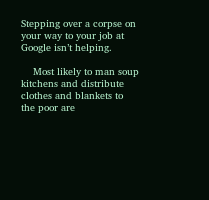Stepping over a corpse on your way to your job at Google isn’t helping.

    Most likely to man soup kitchens and distribute clothes and blankets to the poor are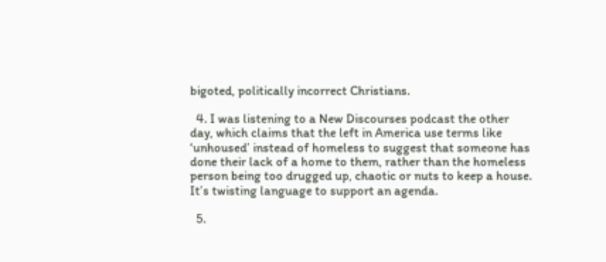bigoted, politically incorrect Christians.

  4. I was listening to a New Discourses podcast the other day, which claims that the left in America use terms like ‘unhoused’ instead of homeless to suggest that someone has done their lack of a home to them, rather than the homeless person being too drugged up, chaotic or nuts to keep a house. It’s twisting language to support an agenda.

  5.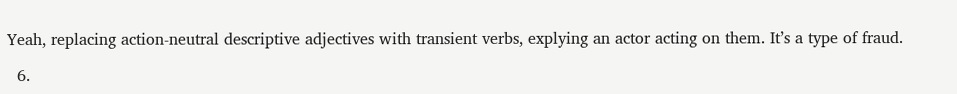Yeah, replacing action-neutral descriptive adjectives with transient verbs, explying an actor acting on them. It’s a type of fraud.

  6.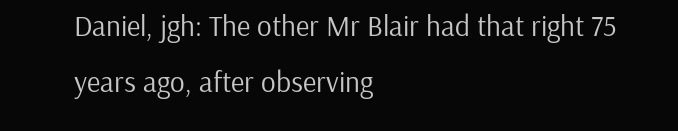Daniel, jgh: The other Mr Blair had that right 75 years ago, after observing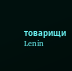товарищи Lenin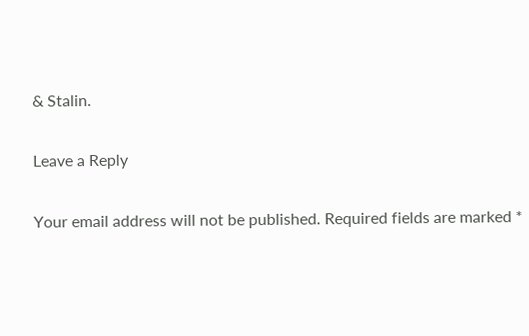& Stalin.

Leave a Reply

Your email address will not be published. Required fields are marked *